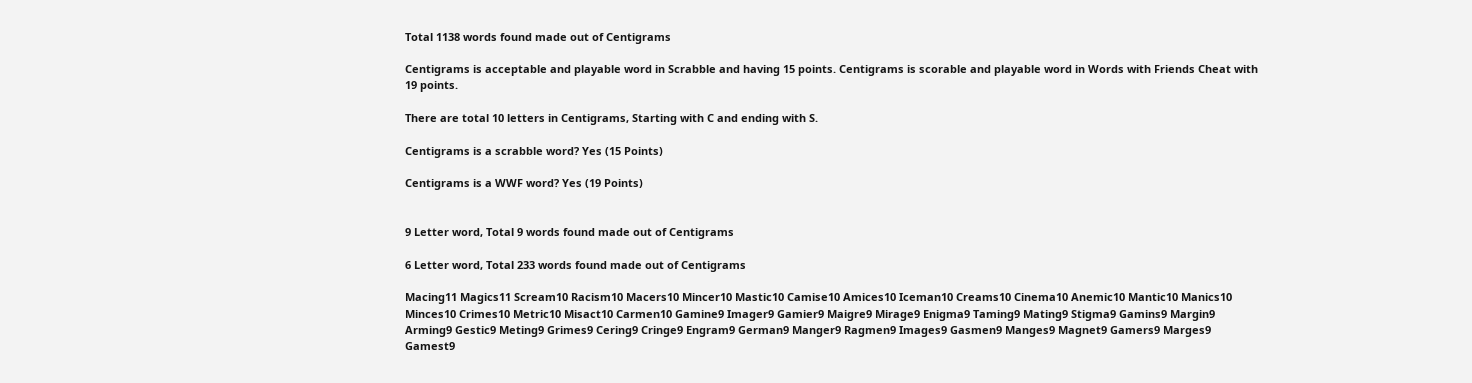Total 1138 words found made out of Centigrams

Centigrams is acceptable and playable word in Scrabble and having 15 points. Centigrams is scorable and playable word in Words with Friends Cheat with 19 points.

There are total 10 letters in Centigrams, Starting with C and ending with S.

Centigrams is a scrabble word? Yes (15 Points)

Centigrams is a WWF word? Yes (19 Points)


9 Letter word, Total 9 words found made out of Centigrams

6 Letter word, Total 233 words found made out of Centigrams

Macing11 Magics11 Scream10 Racism10 Macers10 Mincer10 Mastic10 Camise10 Amices10 Iceman10 Creams10 Cinema10 Anemic10 Mantic10 Manics10 Minces10 Crimes10 Metric10 Misact10 Carmen10 Gamine9 Imager9 Gamier9 Maigre9 Mirage9 Enigma9 Taming9 Mating9 Stigma9 Gamins9 Margin9 Arming9 Gestic9 Meting9 Grimes9 Cering9 Cringe9 Engram9 German9 Manger9 Ragmen9 Images9 Gasmen9 Manges9 Magnet9 Gamers9 Marges9 Gamest9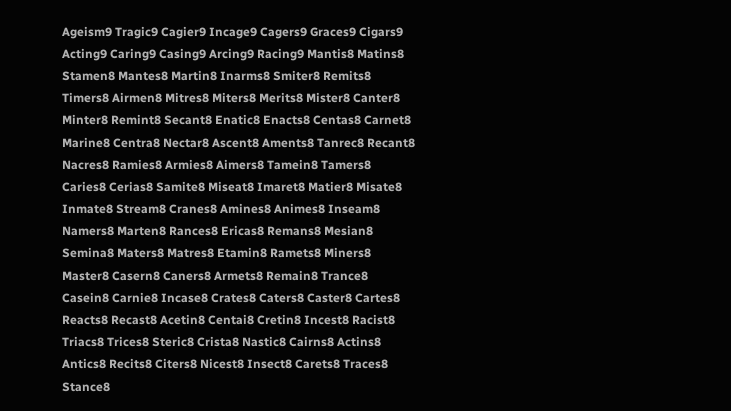Ageism9 Tragic9 Cagier9 Incage9 Cagers9 Graces9 Cigars9 Acting9 Caring9 Casing9 Arcing9 Racing9 Mantis8 Matins8 Stamen8 Mantes8 Martin8 Inarms8 Smiter8 Remits8 Timers8 Airmen8 Mitres8 Miters8 Merits8 Mister8 Canter8 Minter8 Remint8 Secant8 Enatic8 Enacts8 Centas8 Carnet8 Marine8 Centra8 Nectar8 Ascent8 Aments8 Tanrec8 Recant8 Nacres8 Ramies8 Armies8 Aimers8 Tamein8 Tamers8 Caries8 Cerias8 Samite8 Miseat8 Imaret8 Matier8 Misate8 Inmate8 Stream8 Cranes8 Amines8 Animes8 Inseam8 Namers8 Marten8 Rances8 Ericas8 Remans8 Mesian8 Semina8 Maters8 Matres8 Etamin8 Ramets8 Miners8 Master8 Casern8 Caners8 Armets8 Remain8 Trance8 Casein8 Carnie8 Incase8 Crates8 Caters8 Caster8 Cartes8 Reacts8 Recast8 Acetin8 Centai8 Cretin8 Incest8 Racist8 Triacs8 Trices8 Steric8 Crista8 Nastic8 Cairns8 Actins8 Antics8 Recits8 Citers8 Nicest8 Insect8 Carets8 Traces8 Stance8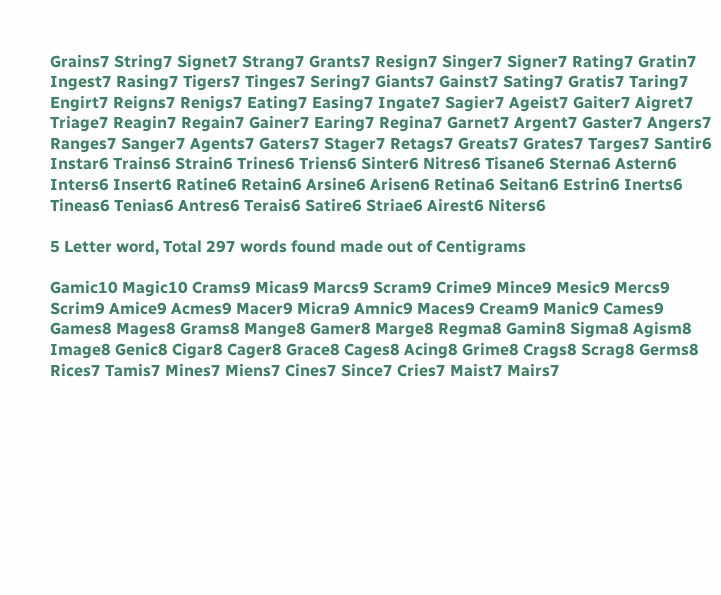Grains7 String7 Signet7 Strang7 Grants7 Resign7 Singer7 Signer7 Rating7 Gratin7 Ingest7 Rasing7 Tigers7 Tinges7 Sering7 Giants7 Gainst7 Sating7 Gratis7 Taring7 Engirt7 Reigns7 Renigs7 Eating7 Easing7 Ingate7 Sagier7 Ageist7 Gaiter7 Aigret7 Triage7 Reagin7 Regain7 Gainer7 Earing7 Regina7 Garnet7 Argent7 Gaster7 Angers7 Ranges7 Sanger7 Agents7 Gaters7 Stager7 Retags7 Greats7 Grates7 Targes7 Santir6 Instar6 Trains6 Strain6 Trines6 Triens6 Sinter6 Nitres6 Tisane6 Sterna6 Astern6 Inters6 Insert6 Ratine6 Retain6 Arsine6 Arisen6 Retina6 Seitan6 Estrin6 Inerts6 Tineas6 Tenias6 Antres6 Terais6 Satire6 Striae6 Airest6 Niters6

5 Letter word, Total 297 words found made out of Centigrams

Gamic10 Magic10 Crams9 Micas9 Marcs9 Scram9 Crime9 Mince9 Mesic9 Mercs9 Scrim9 Amice9 Acmes9 Macer9 Micra9 Amnic9 Maces9 Cream9 Manic9 Cames9 Games8 Mages8 Grams8 Mange8 Gamer8 Marge8 Regma8 Gamin8 Sigma8 Agism8 Image8 Genic8 Cigar8 Cager8 Grace8 Cages8 Acing8 Grime8 Crags8 Scrag8 Germs8 Rices7 Tamis7 Mines7 Miens7 Cines7 Since7 Cries7 Maist7 Mairs7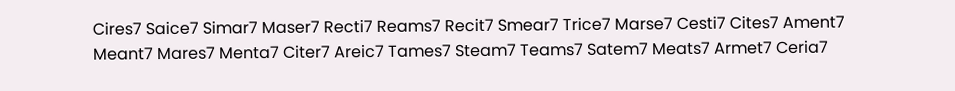Cires7 Saice7 Simar7 Maser7 Recti7 Reams7 Recit7 Smear7 Trice7 Marse7 Cesti7 Cites7 Ament7 Meant7 Mares7 Menta7 Citer7 Areic7 Tames7 Steam7 Teams7 Satem7 Meats7 Armet7 Ceria7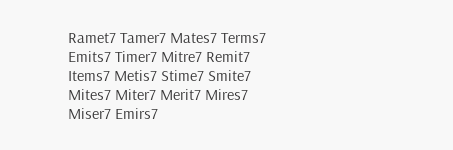Ramet7 Tamer7 Mates7 Terms7 Emits7 Timer7 Mitre7 Remit7 Items7 Metis7 Stime7 Smite7 Mites7 Miter7 Merit7 Mires7 Miser7 Emirs7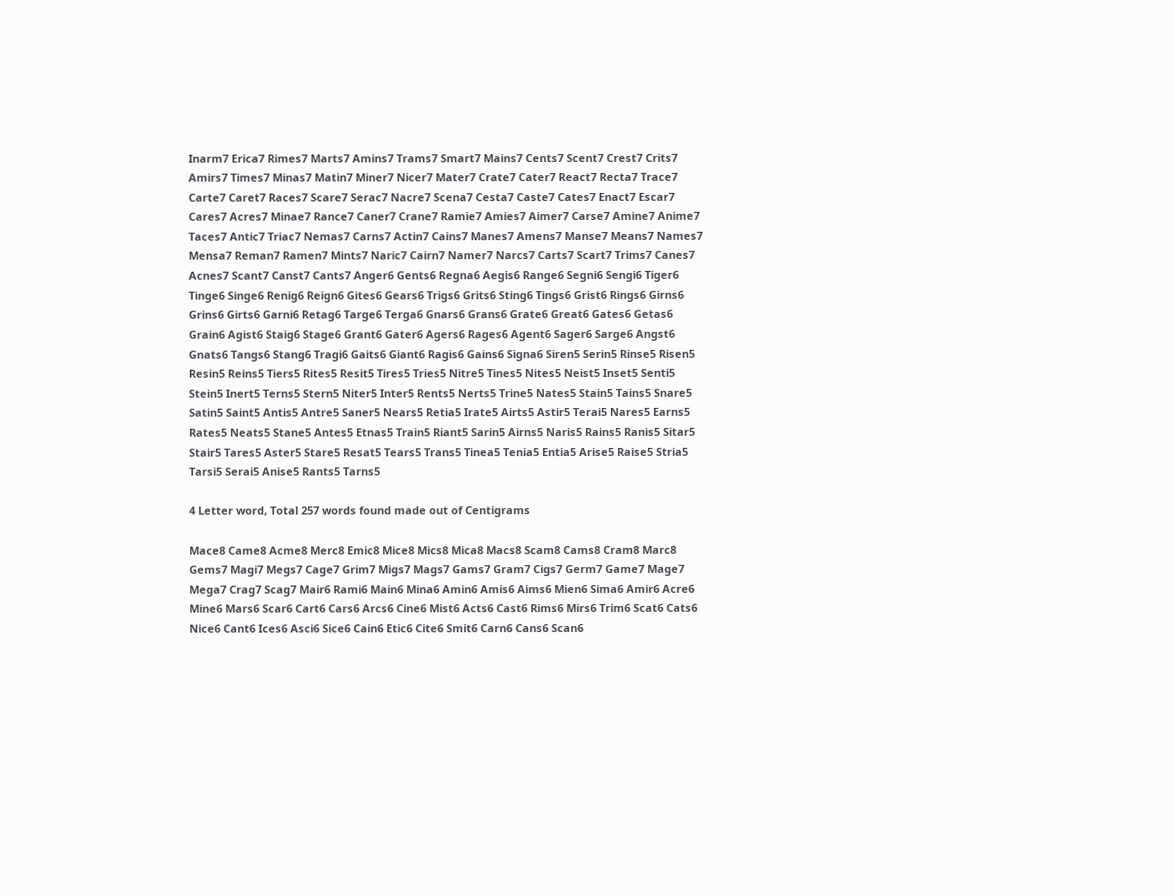Inarm7 Erica7 Rimes7 Marts7 Amins7 Trams7 Smart7 Mains7 Cents7 Scent7 Crest7 Crits7 Amirs7 Times7 Minas7 Matin7 Miner7 Nicer7 Mater7 Crate7 Cater7 React7 Recta7 Trace7 Carte7 Caret7 Races7 Scare7 Serac7 Nacre7 Scena7 Cesta7 Caste7 Cates7 Enact7 Escar7 Cares7 Acres7 Minae7 Rance7 Caner7 Crane7 Ramie7 Amies7 Aimer7 Carse7 Amine7 Anime7 Taces7 Antic7 Triac7 Nemas7 Carns7 Actin7 Cains7 Manes7 Amens7 Manse7 Means7 Names7 Mensa7 Reman7 Ramen7 Mints7 Naric7 Cairn7 Namer7 Narcs7 Carts7 Scart7 Trims7 Canes7 Acnes7 Scant7 Canst7 Cants7 Anger6 Gents6 Regna6 Aegis6 Range6 Segni6 Sengi6 Tiger6 Tinge6 Singe6 Renig6 Reign6 Gites6 Gears6 Trigs6 Grits6 Sting6 Tings6 Grist6 Rings6 Girns6 Grins6 Girts6 Garni6 Retag6 Targe6 Terga6 Gnars6 Grans6 Grate6 Great6 Gates6 Getas6 Grain6 Agist6 Staig6 Stage6 Grant6 Gater6 Agers6 Rages6 Agent6 Sager6 Sarge6 Angst6 Gnats6 Tangs6 Stang6 Tragi6 Gaits6 Giant6 Ragis6 Gains6 Signa6 Siren5 Serin5 Rinse5 Risen5 Resin5 Reins5 Tiers5 Rites5 Resit5 Tires5 Tries5 Nitre5 Tines5 Nites5 Neist5 Inset5 Senti5 Stein5 Inert5 Terns5 Stern5 Niter5 Inter5 Rents5 Nerts5 Trine5 Nates5 Stain5 Tains5 Snare5 Satin5 Saint5 Antis5 Antre5 Saner5 Nears5 Retia5 Irate5 Airts5 Astir5 Terai5 Nares5 Earns5 Rates5 Neats5 Stane5 Antes5 Etnas5 Train5 Riant5 Sarin5 Airns5 Naris5 Rains5 Ranis5 Sitar5 Stair5 Tares5 Aster5 Stare5 Resat5 Tears5 Trans5 Tinea5 Tenia5 Entia5 Arise5 Raise5 Stria5 Tarsi5 Serai5 Anise5 Rants5 Tarns5

4 Letter word, Total 257 words found made out of Centigrams

Mace8 Came8 Acme8 Merc8 Emic8 Mice8 Mics8 Mica8 Macs8 Scam8 Cams8 Cram8 Marc8 Gems7 Magi7 Megs7 Cage7 Grim7 Migs7 Mags7 Gams7 Gram7 Cigs7 Germ7 Game7 Mage7 Mega7 Crag7 Scag7 Mair6 Rami6 Main6 Mina6 Amin6 Amis6 Aims6 Mien6 Sima6 Amir6 Acre6 Mine6 Mars6 Scar6 Cart6 Cars6 Arcs6 Cine6 Mist6 Acts6 Cast6 Rims6 Mirs6 Trim6 Scat6 Cats6 Nice6 Cant6 Ices6 Asci6 Sice6 Cain6 Etic6 Cite6 Smit6 Carn6 Cans6 Scan6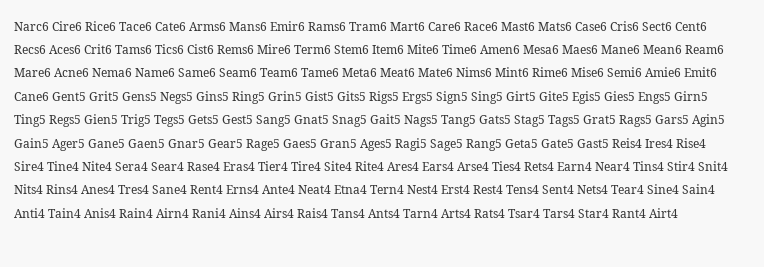Narc6 Cire6 Rice6 Tace6 Cate6 Arms6 Mans6 Emir6 Rams6 Tram6 Mart6 Care6 Race6 Mast6 Mats6 Case6 Cris6 Sect6 Cent6 Recs6 Aces6 Crit6 Tams6 Tics6 Cist6 Rems6 Mire6 Term6 Stem6 Item6 Mite6 Time6 Amen6 Mesa6 Maes6 Mane6 Mean6 Ream6 Mare6 Acne6 Nema6 Name6 Same6 Seam6 Team6 Tame6 Meta6 Meat6 Mate6 Nims6 Mint6 Rime6 Mise6 Semi6 Amie6 Emit6 Cane6 Gent5 Grit5 Gens5 Negs5 Gins5 Ring5 Grin5 Gist5 Gits5 Rigs5 Ergs5 Sign5 Sing5 Girt5 Gite5 Egis5 Gies5 Engs5 Girn5 Ting5 Regs5 Gien5 Trig5 Tegs5 Gets5 Gest5 Sang5 Gnat5 Snag5 Gait5 Nags5 Tang5 Gats5 Stag5 Tags5 Grat5 Rags5 Gars5 Agin5 Gain5 Ager5 Gane5 Gaen5 Gnar5 Gear5 Rage5 Gaes5 Gran5 Ages5 Ragi5 Sage5 Rang5 Geta5 Gate5 Gast5 Reis4 Ires4 Rise4 Sire4 Tine4 Nite4 Sera4 Sear4 Rase4 Eras4 Tier4 Tire4 Site4 Rite4 Ares4 Ears4 Arse4 Ties4 Rets4 Earn4 Near4 Tins4 Stir4 Snit4 Nits4 Rins4 Anes4 Tres4 Sane4 Rent4 Erns4 Ante4 Neat4 Etna4 Tern4 Nest4 Erst4 Rest4 Tens4 Sent4 Nets4 Tear4 Sine4 Sain4 Anti4 Tain4 Anis4 Rain4 Airn4 Rani4 Ains4 Airs4 Rais4 Tans4 Ants4 Tarn4 Arts4 Rats4 Tsar4 Tars4 Star4 Rant4 Airt4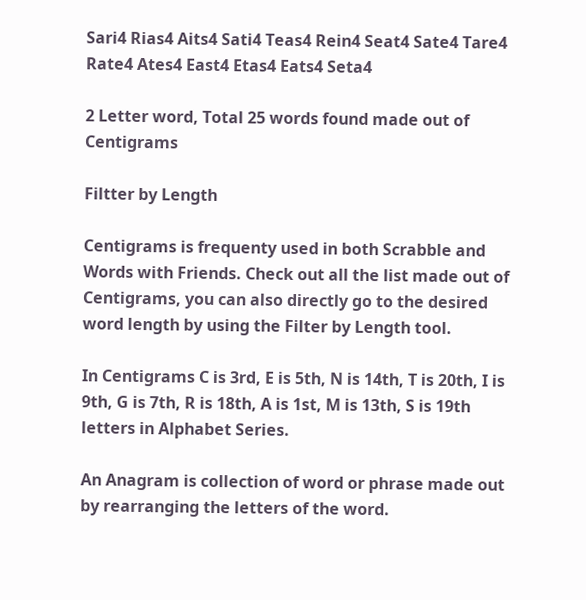Sari4 Rias4 Aits4 Sati4 Teas4 Rein4 Seat4 Sate4 Tare4 Rate4 Ates4 East4 Etas4 Eats4 Seta4

2 Letter word, Total 25 words found made out of Centigrams

Filtter by Length

Centigrams is frequenty used in both Scrabble and Words with Friends. Check out all the list made out of Centigrams, you can also directly go to the desired word length by using the Filter by Length tool.

In Centigrams C is 3rd, E is 5th, N is 14th, T is 20th, I is 9th, G is 7th, R is 18th, A is 1st, M is 13th, S is 19th letters in Alphabet Series.

An Anagram is collection of word or phrase made out by rearranging the letters of the word.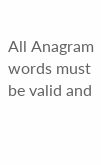All Anagram words must be valid and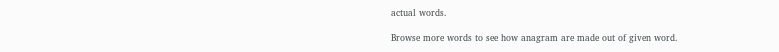actual words.

Browse more words to see how anagram are made out of given word.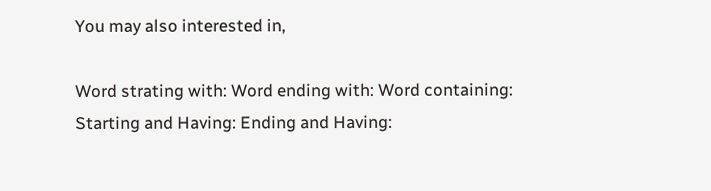You may also interested in,

Word strating with: Word ending with: Word containing: Starting and Having: Ending and Having: